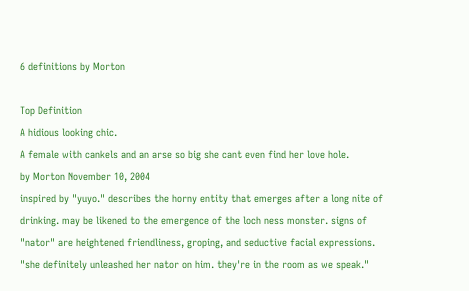6 definitions by Morton

Top Definition
A hidious looking chic.
A female with cankels and an arse so big she cant even find her love hole.
by Morton November 10, 2004
inspired by "yuyo." describes the horny entity that emerges after a long nite of drinking. may be likened to the emergence of the loch ness monster. signs of "nator" are heightened friendliness, groping, and seductive facial expressions.
"she definitely unleashed her nator on him. they're in the room as we speak."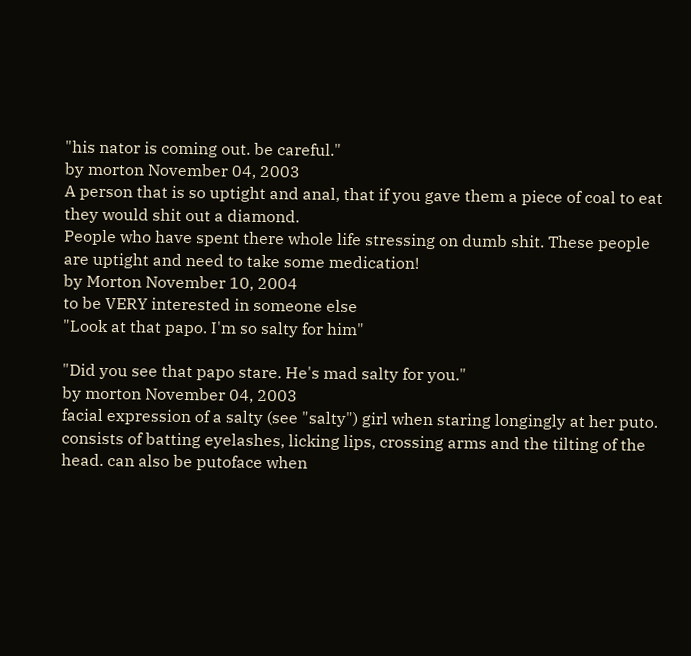"his nator is coming out. be careful."
by morton November 04, 2003
A person that is so uptight and anal, that if you gave them a piece of coal to eat they would shit out a diamond.
People who have spent there whole life stressing on dumb shit. These people are uptight and need to take some medication!
by Morton November 10, 2004
to be VERY interested in someone else
"Look at that papo. I'm so salty for him"

"Did you see that papo stare. He's mad salty for you."
by morton November 04, 2003
facial expression of a salty (see "salty") girl when staring longingly at her puto. consists of batting eyelashes, licking lips, crossing arms and the tilting of the head. can also be putoface when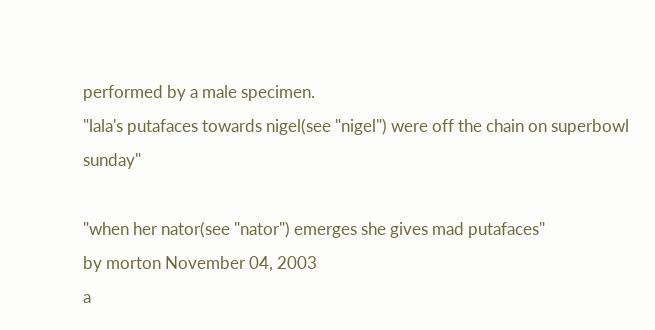performed by a male specimen.
"lala's putafaces towards nigel(see "nigel") were off the chain on superbowl sunday"

"when her nator(see "nator") emerges she gives mad putafaces"
by morton November 04, 2003
a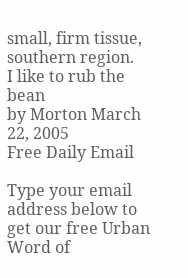small, firm tissue, southern region.
I like to rub the bean
by Morton March 22, 2005
Free Daily Email

Type your email address below to get our free Urban Word of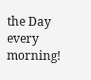the Day every morning!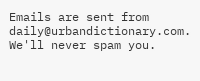Emails are sent from daily@urbandictionary.com. We'll never spam you.